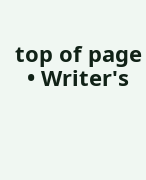top of page
  • Writer's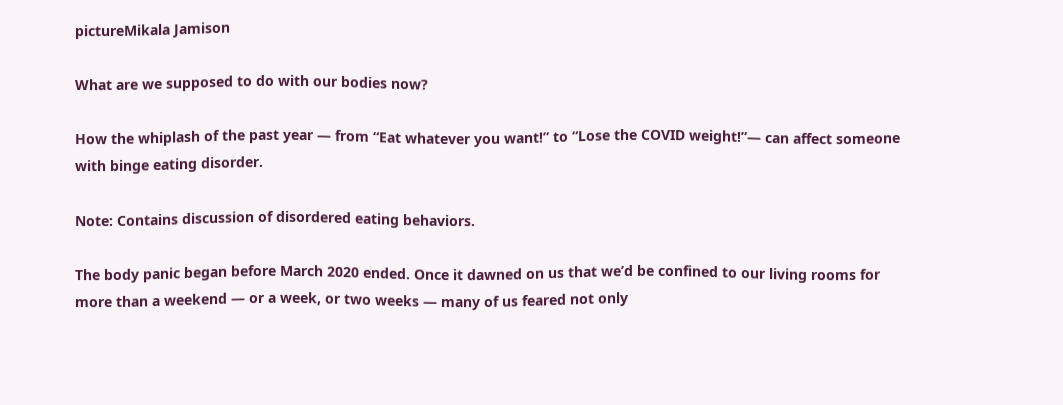pictureMikala Jamison

What are we supposed to do with our bodies now?

How the whiplash of the past year — from “Eat whatever you want!” to “Lose the COVID weight!”— can affect someone with binge eating disorder.

Note: Contains discussion of disordered eating behaviors.

The body panic began before March 2020 ended. Once it dawned on us that we’d be confined to our living rooms for more than a weekend — or a week, or two weeks — many of us feared not only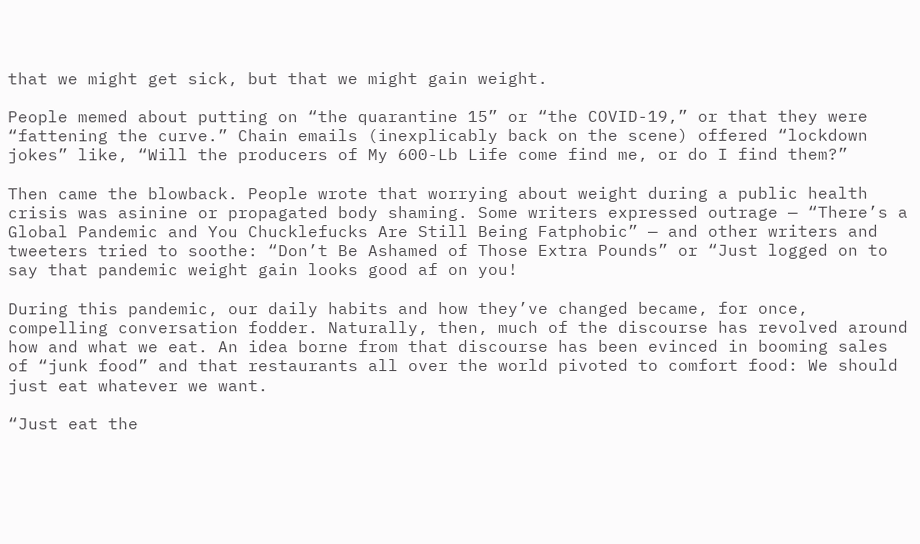that we might get sick, but that we might gain weight.

People memed about putting on “the quarantine 15” or “the COVID-19,” or that they were “fattening the curve.” Chain emails (inexplicably back on the scene) offered “lockdown jokes” like, “Will the producers of My 600-Lb Life come find me, or do I find them?”

Then came the blowback. People wrote that worrying about weight during a public health crisis was asinine or propagated body shaming. Some writers expressed outrage — “There’s a Global Pandemic and You Chucklefucks Are Still Being Fatphobic” — and other writers and tweeters tried to soothe: “Don’t Be Ashamed of Those Extra Pounds” or “Just logged on to say that pandemic weight gain looks good af on you!

During this pandemic, our daily habits and how they’ve changed became, for once, compelling conversation fodder. Naturally, then, much of the discourse has revolved around how and what we eat. An idea borne from that discourse has been evinced in booming sales of “junk food” and that restaurants all over the world pivoted to comfort food: We should just eat whatever we want.

“Just eat the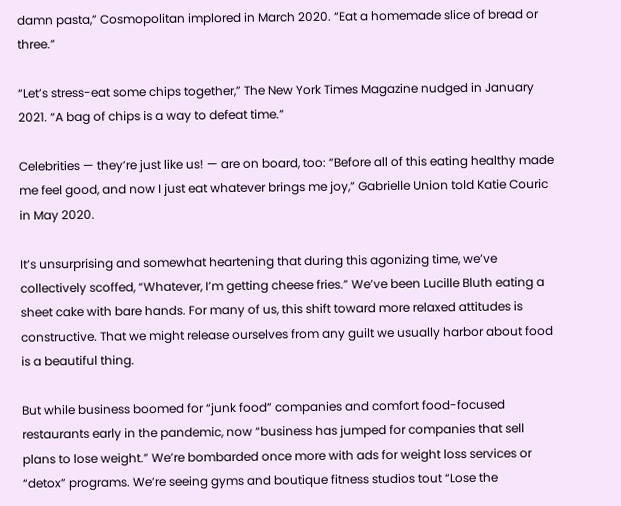damn pasta,” Cosmopolitan implored in March 2020. “Eat a homemade slice of bread or three.”

“Let’s stress-eat some chips together,” The New York Times Magazine nudged in January 2021. “A bag of chips is a way to defeat time.”

Celebrities — they’re just like us! — are on board, too: “Before all of this eating healthy made me feel good, and now I just eat whatever brings me joy,” Gabrielle Union told Katie Couric in May 2020.

It’s unsurprising and somewhat heartening that during this agonizing time, we’ve collectively scoffed, “Whatever, I’m getting cheese fries.” We’ve been Lucille Bluth eating a sheet cake with bare hands. For many of us, this shift toward more relaxed attitudes is constructive. That we might release ourselves from any guilt we usually harbor about food is a beautiful thing.

But while business boomed for “junk food” companies and comfort food-focused restaurants early in the pandemic, now “business has jumped for companies that sell plans to lose weight.” We’re bombarded once more with ads for weight loss services or “detox” programs. We’re seeing gyms and boutique fitness studios tout “Lose the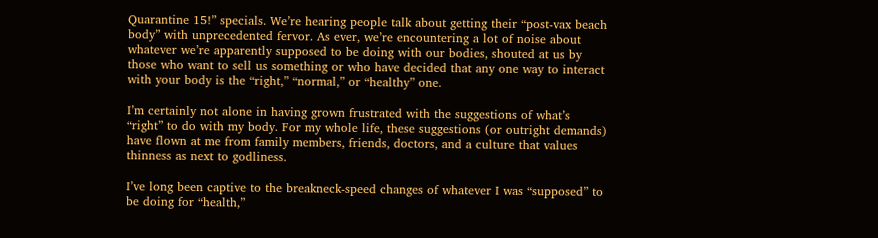Quarantine 15!” specials. We’re hearing people talk about getting their “post-vax beach body” with unprecedented fervor. As ever, we’re encountering a lot of noise about whatever we’re apparently supposed to be doing with our bodies, shouted at us by those who want to sell us something or who have decided that any one way to interact with your body is the “right,” “normal,” or “healthy” one.

I’m certainly not alone in having grown frustrated with the suggestions of what’s “right” to do with my body. For my whole life, these suggestions (or outright demands) have flown at me from family members, friends, doctors, and a culture that values thinness as next to godliness.

I’ve long been captive to the breakneck-speed changes of whatever I was “supposed” to be doing for “health,”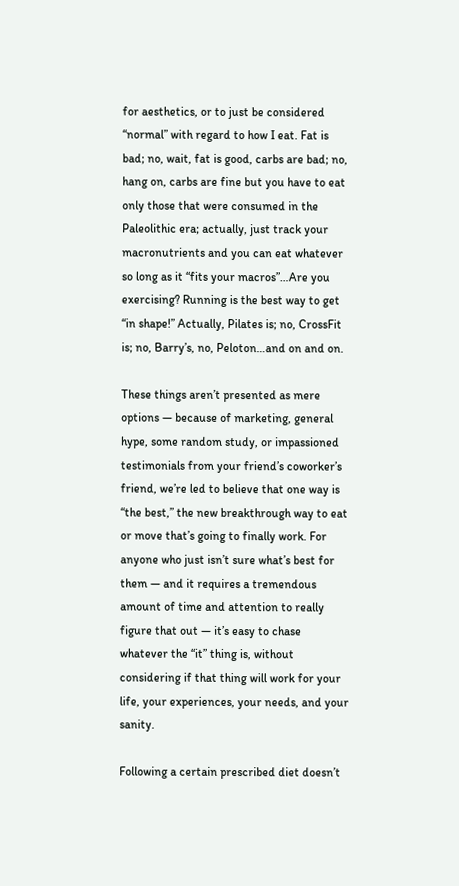for aesthetics, or to just be considered “normal” with regard to how I eat. Fat is bad; no, wait, fat is good, carbs are bad; no, hang on, carbs are fine but you have to eat only those that were consumed in the Paleolithic era; actually, just track your macronutrients and you can eat whatever so long as it “fits your macros”…Are you exercising? Running is the best way to get “in shape!” Actually, Pilates is; no, CrossFit is; no, Barry’s, no, Peloton…and on and on.

These things aren’t presented as mere options — because of marketing, general hype, some random study, or impassioned testimonials from your friend’s coworker’s friend, we’re led to believe that one way is “the best,” the new breakthrough way to eat or move that’s going to finally work. For anyone who just isn’t sure what’s best for them — and it requires a tremendous amount of time and attention to really figure that out — it’s easy to chase whatever the “it” thing is, without considering if that thing will work for your life, your experiences, your needs, and your sanity.

Following a certain prescribed diet doesn’t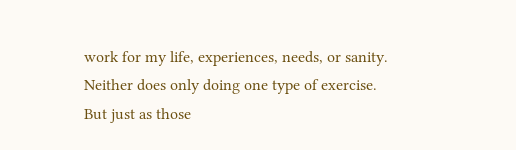work for my life, experiences, needs, or sanity. Neither does only doing one type of exercise. But just as those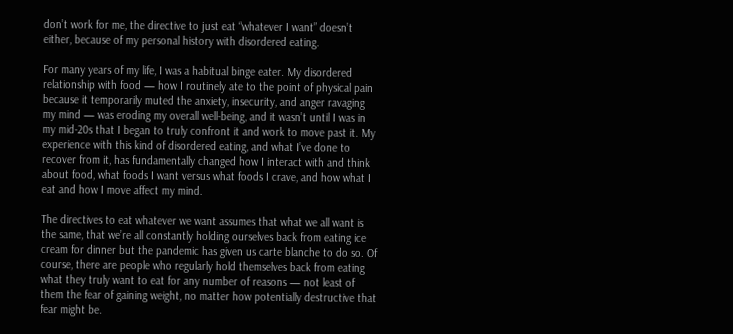don’t work for me, the directive to just eat “whatever I want” doesn’t either, because of my personal history with disordered eating.

For many years of my life, I was a habitual binge eater. My disordered relationship with food — how I routinely ate to the point of physical pain because it temporarily muted the anxiety, insecurity, and anger ravaging my mind — was eroding my overall well-being, and it wasn’t until I was in my mid-20s that I began to truly confront it and work to move past it. My experience with this kind of disordered eating, and what I’ve done to recover from it, has fundamentally changed how I interact with and think about food, what foods I want versus what foods I crave, and how what I eat and how I move affect my mind.

The directives to eat whatever we want assumes that what we all want is the same, that we’re all constantly holding ourselves back from eating ice cream for dinner but the pandemic has given us carte blanche to do so. Of course, there are people who regularly hold themselves back from eating what they truly want to eat for any number of reasons — not least of them the fear of gaining weight, no matter how potentially destructive that fear might be.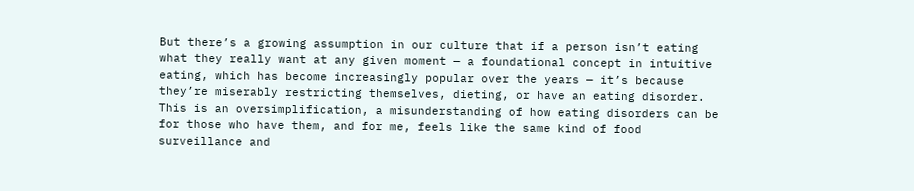But there’s a growing assumption in our culture that if a person isn’t eating what they really want at any given moment — a foundational concept in intuitive eating, which has become increasingly popular over the years — it’s because they’re miserably restricting themselves, dieting, or have an eating disorder. This is an oversimplification, a misunderstanding of how eating disorders can be for those who have them, and for me, feels like the same kind of food surveillance and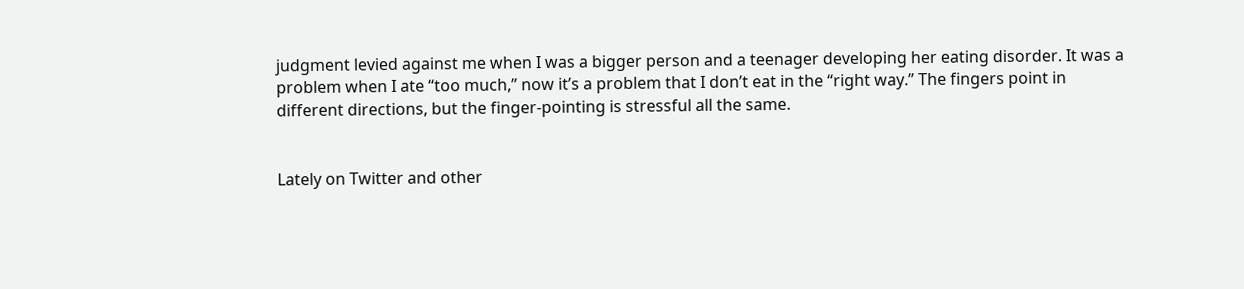judgment levied against me when I was a bigger person and a teenager developing her eating disorder. It was a problem when I ate “too much,” now it’s a problem that I don’t eat in the “right way.” The fingers point in different directions, but the finger-pointing is stressful all the same.


Lately on Twitter and other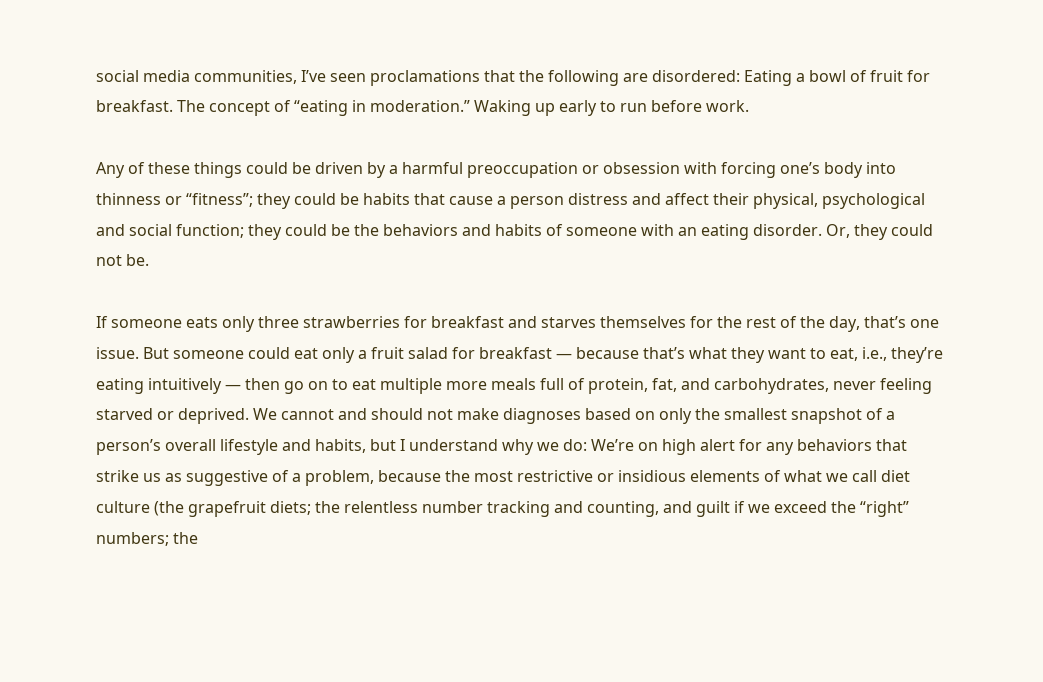social media communities, I’ve seen proclamations that the following are disordered: Eating a bowl of fruit for breakfast. The concept of “eating in moderation.” Waking up early to run before work.

Any of these things could be driven by a harmful preoccupation or obsession with forcing one’s body into thinness or “fitness”; they could be habits that cause a person distress and affect their physical, psychological and social function; they could be the behaviors and habits of someone with an eating disorder. Or, they could not be.

If someone eats only three strawberries for breakfast and starves themselves for the rest of the day, that’s one issue. But someone could eat only a fruit salad for breakfast — because that’s what they want to eat, i.e., they’re eating intuitively — then go on to eat multiple more meals full of protein, fat, and carbohydrates, never feeling starved or deprived. We cannot and should not make diagnoses based on only the smallest snapshot of a person’s overall lifestyle and habits, but I understand why we do: We’re on high alert for any behaviors that strike us as suggestive of a problem, because the most restrictive or insidious elements of what we call diet culture (the grapefruit diets; the relentless number tracking and counting, and guilt if we exceed the “right” numbers; the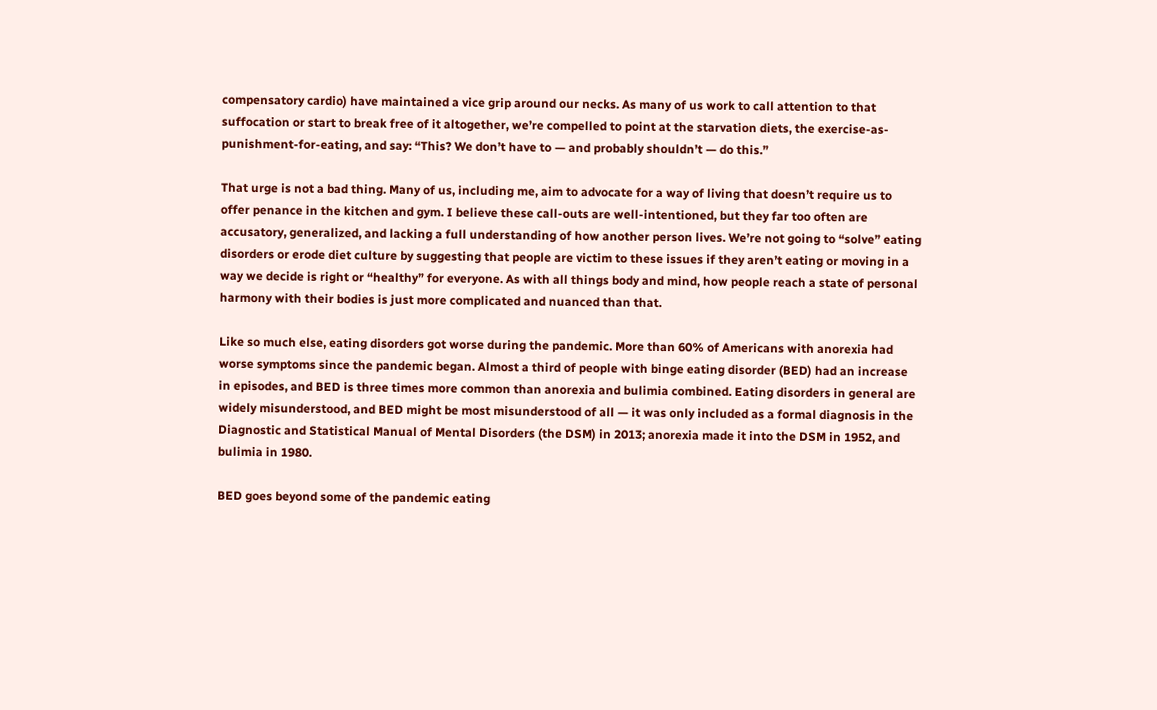compensatory cardio) have maintained a vice grip around our necks. As many of us work to call attention to that suffocation or start to break free of it altogether, we’re compelled to point at the starvation diets, the exercise-as-punishment-for-eating, and say: “This? We don’t have to — and probably shouldn’t — do this.”

That urge is not a bad thing. Many of us, including me, aim to advocate for a way of living that doesn’t require us to offer penance in the kitchen and gym. I believe these call-outs are well-intentioned, but they far too often are accusatory, generalized, and lacking a full understanding of how another person lives. We’re not going to “solve” eating disorders or erode diet culture by suggesting that people are victim to these issues if they aren’t eating or moving in a way we decide is right or “healthy” for everyone. As with all things body and mind, how people reach a state of personal harmony with their bodies is just more complicated and nuanced than that.

Like so much else, eating disorders got worse during the pandemic. More than 60% of Americans with anorexia had worse symptoms since the pandemic began. Almost a third of people with binge eating disorder (BED) had an increase in episodes, and BED is three times more common than anorexia and bulimia combined. Eating disorders in general are widely misunderstood, and BED might be most misunderstood of all — it was only included as a formal diagnosis in the Diagnostic and Statistical Manual of Mental Disorders (the DSM) in 2013; anorexia made it into the DSM in 1952, and bulimia in 1980.

BED goes beyond some of the pandemic eating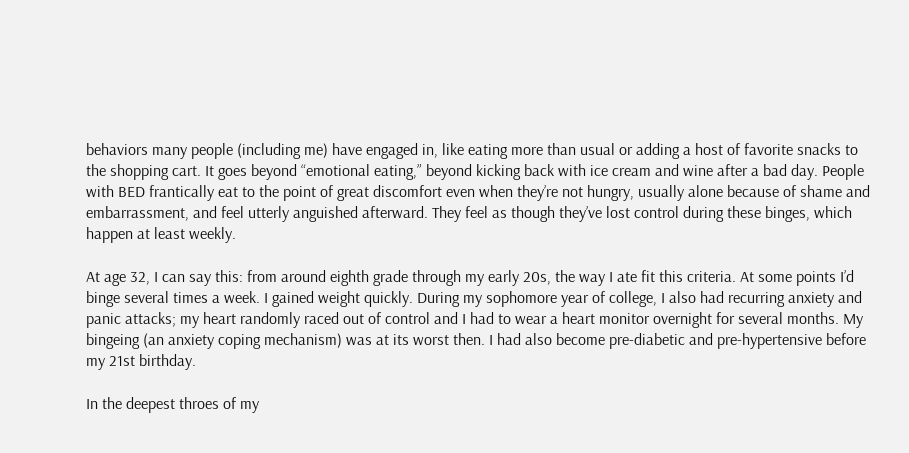behaviors many people (including me) have engaged in, like eating more than usual or adding a host of favorite snacks to the shopping cart. It goes beyond “emotional eating,” beyond kicking back with ice cream and wine after a bad day. People with BED frantically eat to the point of great discomfort even when they’re not hungry, usually alone because of shame and embarrassment, and feel utterly anguished afterward. They feel as though they’ve lost control during these binges, which happen at least weekly.

At age 32, I can say this: from around eighth grade through my early 20s, the way I ate fit this criteria. At some points I’d binge several times a week. I gained weight quickly. During my sophomore year of college, I also had recurring anxiety and panic attacks; my heart randomly raced out of control and I had to wear a heart monitor overnight for several months. My bingeing (an anxiety coping mechanism) was at its worst then. I had also become pre-diabetic and pre-hypertensive before my 21st birthday.

In the deepest throes of my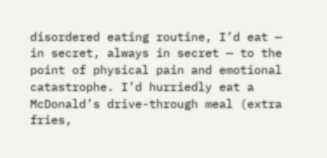disordered eating routine, I’d eat — in secret, always in secret — to the point of physical pain and emotional catastrophe. I’d hurriedly eat a McDonald’s drive-through meal (extra fries,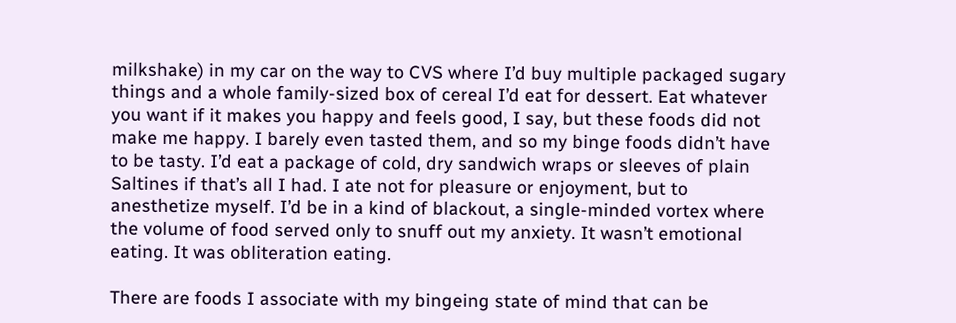milkshake) in my car on the way to CVS where I’d buy multiple packaged sugary things and a whole family-sized box of cereal I’d eat for dessert. Eat whatever you want if it makes you happy and feels good, I say, but these foods did not make me happy. I barely even tasted them, and so my binge foods didn’t have to be tasty. I’d eat a package of cold, dry sandwich wraps or sleeves of plain Saltines if that’s all I had. I ate not for pleasure or enjoyment, but to anesthetize myself. I’d be in a kind of blackout, a single-minded vortex where the volume of food served only to snuff out my anxiety. It wasn’t emotional eating. It was obliteration eating.

There are foods I associate with my bingeing state of mind that can be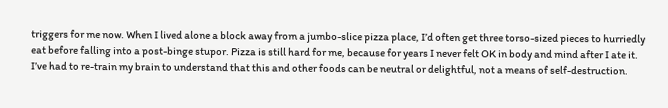triggers for me now. When I lived alone a block away from a jumbo-slice pizza place, I’d often get three torso-sized pieces to hurriedly eat before falling into a post-binge stupor. Pizza is still hard for me, because for years I never felt OK in body and mind after I ate it. I’ve had to re-train my brain to understand that this and other foods can be neutral or delightful, not a means of self-destruction.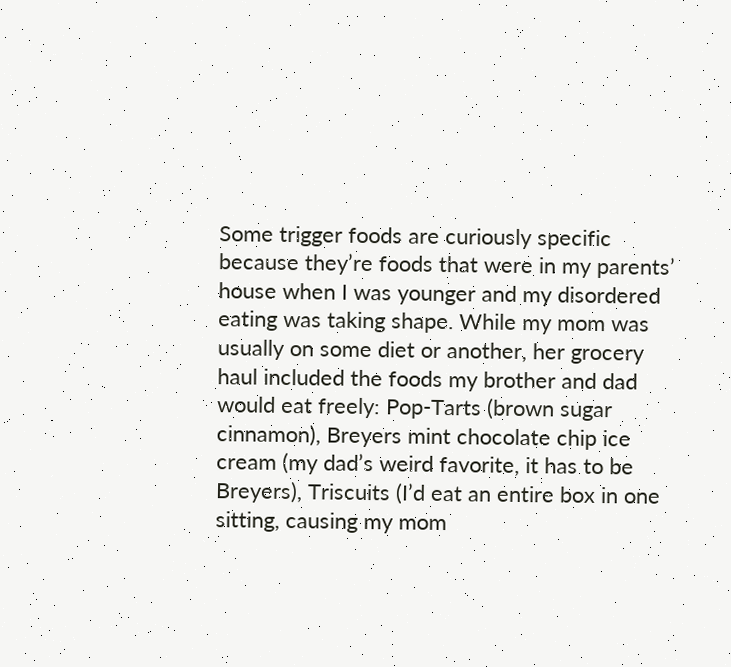Some trigger foods are curiously specific because they’re foods that were in my parents’ house when I was younger and my disordered eating was taking shape. While my mom was usually on some diet or another, her grocery haul included the foods my brother and dad would eat freely: Pop-Tarts (brown sugar cinnamon), Breyers mint chocolate chip ice cream (my dad’s weird favorite, it has to be Breyers), Triscuits (I’d eat an entire box in one sitting, causing my mom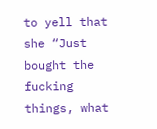to yell that she “Just bought the fucking things, what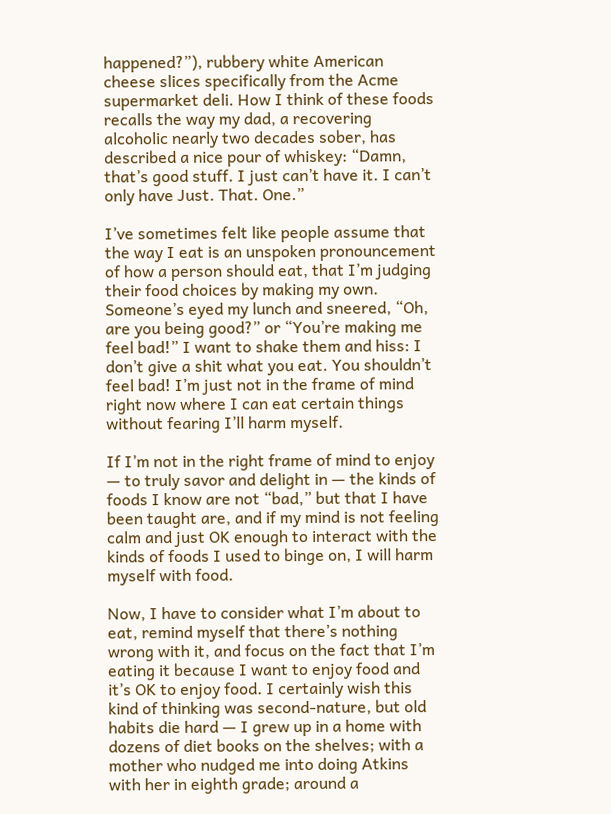happened?”), rubbery white American cheese slices specifically from the Acme supermarket deli. How I think of these foods recalls the way my dad, a recovering alcoholic nearly two decades sober, has described a nice pour of whiskey: “Damn, that’s good stuff. I just can’t have it. I can’t only have Just. That. One.”

I’ve sometimes felt like people assume that the way I eat is an unspoken pronouncement of how a person should eat, that I’m judging their food choices by making my own. Someone’s eyed my lunch and sneered, “Oh, are you being good?” or “You’re making me feel bad!” I want to shake them and hiss: I don’t give a shit what you eat. You shouldn’t feel bad! I’m just not in the frame of mind right now where I can eat certain things without fearing I’ll harm myself.

If I’m not in the right frame of mind to enjoy — to truly savor and delight in — the kinds of foods I know are not “bad,” but that I have been taught are, and if my mind is not feeling calm and just OK enough to interact with the kinds of foods I used to binge on, I will harm myself with food.

Now, I have to consider what I’m about to eat, remind myself that there’s nothing wrong with it, and focus on the fact that I’m eating it because I want to enjoy food and it’s OK to enjoy food. I certainly wish this kind of thinking was second-nature, but old habits die hard — I grew up in a home with dozens of diet books on the shelves; with a mother who nudged me into doing Atkins with her in eighth grade; around a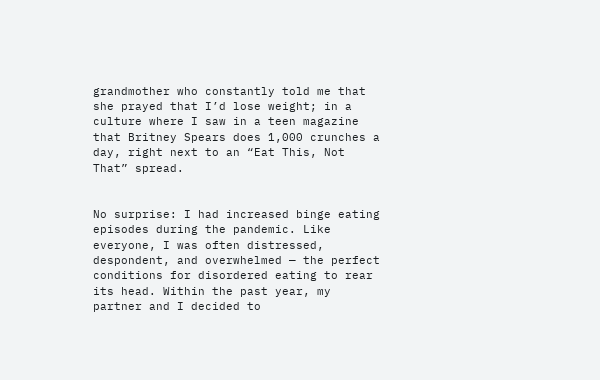grandmother who constantly told me that she prayed that I’d lose weight; in a culture where I saw in a teen magazine that Britney Spears does 1,000 crunches a day, right next to an “Eat This, Not That” spread.


No surprise: I had increased binge eating episodes during the pandemic. Like everyone, I was often distressed, despondent, and overwhelmed — the perfect conditions for disordered eating to rear its head. Within the past year, my partner and I decided to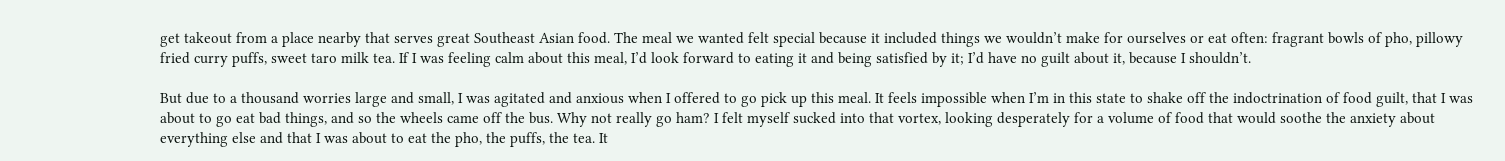get takeout from a place nearby that serves great Southeast Asian food. The meal we wanted felt special because it included things we wouldn’t make for ourselves or eat often: fragrant bowls of pho, pillowy fried curry puffs, sweet taro milk tea. If I was feeling calm about this meal, I’d look forward to eating it and being satisfied by it; I’d have no guilt about it, because I shouldn’t.

But due to a thousand worries large and small, I was agitated and anxious when I offered to go pick up this meal. It feels impossible when I’m in this state to shake off the indoctrination of food guilt, that I was about to go eat bad things, and so the wheels came off the bus. Why not really go ham? I felt myself sucked into that vortex, looking desperately for a volume of food that would soothe the anxiety about everything else and that I was about to eat the pho, the puffs, the tea. It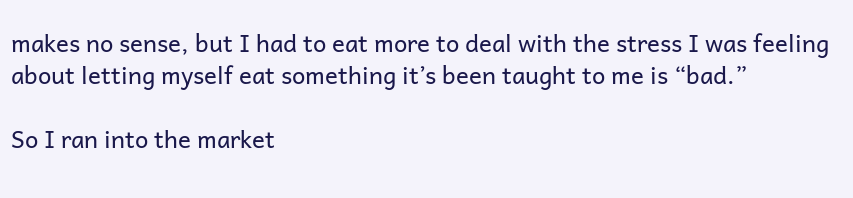makes no sense, but I had to eat more to deal with the stress I was feeling about letting myself eat something it’s been taught to me is “bad.”

So I ran into the market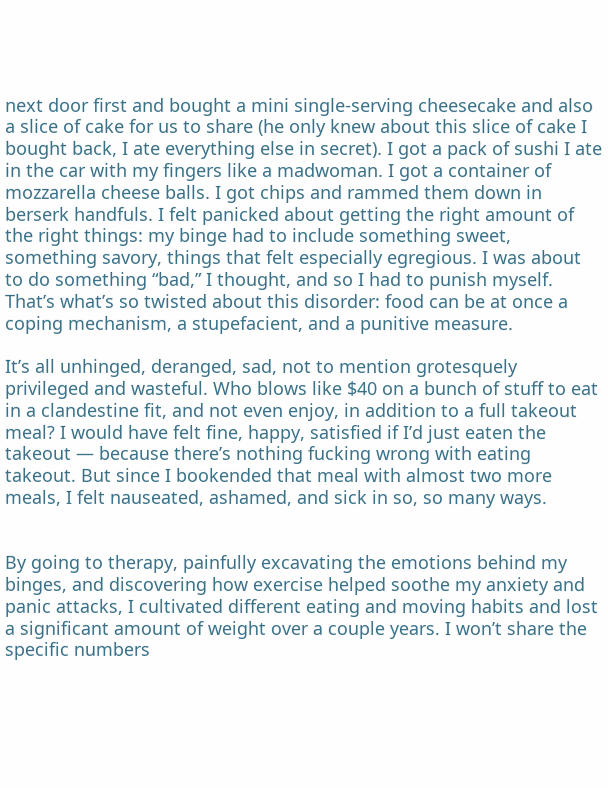next door first and bought a mini single-serving cheesecake and also a slice of cake for us to share (he only knew about this slice of cake I bought back, I ate everything else in secret). I got a pack of sushi I ate in the car with my fingers like a madwoman. I got a container of mozzarella cheese balls. I got chips and rammed them down in berserk handfuls. I felt panicked about getting the right amount of the right things: my binge had to include something sweet, something savory, things that felt especially egregious. I was about to do something “bad,” I thought, and so I had to punish myself. That’s what’s so twisted about this disorder: food can be at once a coping mechanism, a stupefacient, and a punitive measure.

It’s all unhinged, deranged, sad, not to mention grotesquely privileged and wasteful. Who blows like $40 on a bunch of stuff to eat in a clandestine fit, and not even enjoy, in addition to a full takeout meal? I would have felt fine, happy, satisfied if I’d just eaten the takeout — because there’s nothing fucking wrong with eating takeout. But since I bookended that meal with almost two more meals, I felt nauseated, ashamed, and sick in so, so many ways.


By going to therapy, painfully excavating the emotions behind my binges, and discovering how exercise helped soothe my anxiety and panic attacks, I cultivated different eating and moving habits and lost a significant amount of weight over a couple years. I won’t share the specific numbers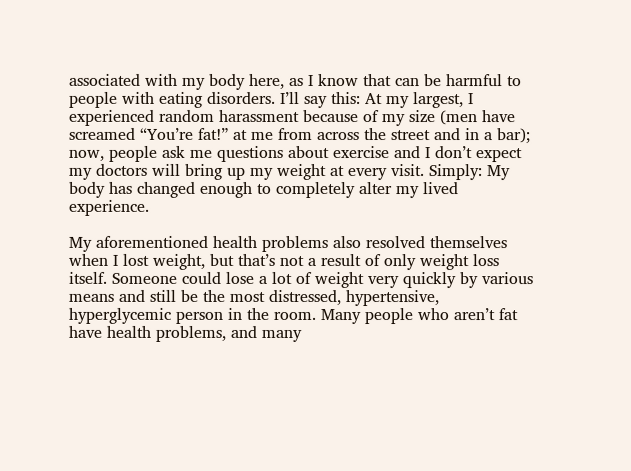associated with my body here, as I know that can be harmful to people with eating disorders. I’ll say this: At my largest, I experienced random harassment because of my size (men have screamed “You’re fat!” at me from across the street and in a bar); now, people ask me questions about exercise and I don’t expect my doctors will bring up my weight at every visit. Simply: My body has changed enough to completely alter my lived experience.

My aforementioned health problems also resolved themselves when I lost weight, but that’s not a result of only weight loss itself. Someone could lose a lot of weight very quickly by various means and still be the most distressed, hypertensive, hyperglycemic person in the room. Many people who aren’t fat have health problems, and many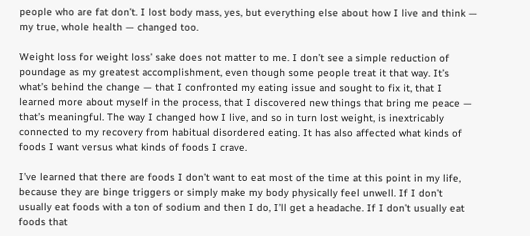people who are fat don’t. I lost body mass, yes, but everything else about how I live and think — my true, whole health — changed too.

Weight loss for weight loss’ sake does not matter to me. I don’t see a simple reduction of poundage as my greatest accomplishment, even though some people treat it that way. It’s what’s behind the change — that I confronted my eating issue and sought to fix it, that I learned more about myself in the process, that I discovered new things that bring me peace — that’s meaningful. The way I changed how I live, and so in turn lost weight, is inextricably connected to my recovery from habitual disordered eating. It has also affected what kinds of foods I want versus what kinds of foods I crave.

I’ve learned that there are foods I don’t want to eat most of the time at this point in my life, because they are binge triggers or simply make my body physically feel unwell. If I don’t usually eat foods with a ton of sodium and then I do, I’ll get a headache. If I don’t usually eat foods that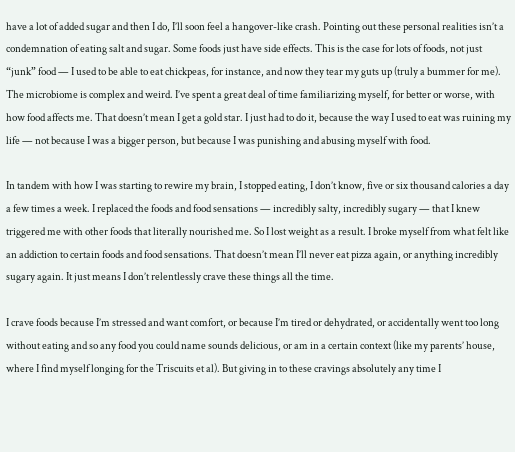have a lot of added sugar and then I do, I’ll soon feel a hangover-like crash. Pointing out these personal realities isn’t a condemnation of eating salt and sugar. Some foods just have side effects. This is the case for lots of foods, not just “junk” food — I used to be able to eat chickpeas, for instance, and now they tear my guts up (truly a bummer for me). The microbiome is complex and weird. I’ve spent a great deal of time familiarizing myself, for better or worse, with how food affects me. That doesn’t mean I get a gold star. I just had to do it, because the way I used to eat was ruining my life — not because I was a bigger person, but because I was punishing and abusing myself with food.

In tandem with how I was starting to rewire my brain, I stopped eating, I don’t know, five or six thousand calories a day a few times a week. I replaced the foods and food sensations — incredibly salty, incredibly sugary — that I knew triggered me with other foods that literally nourished me. So I lost weight as a result. I broke myself from what felt like an addiction to certain foods and food sensations. That doesn’t mean I’ll never eat pizza again, or anything incredibly sugary again. It just means I don’t relentlessly crave these things all the time.

I crave foods because I’m stressed and want comfort, or because I’m tired or dehydrated, or accidentally went too long without eating and so any food you could name sounds delicious, or am in a certain context (like my parents’ house, where I find myself longing for the Triscuits et al). But giving in to these cravings absolutely any time I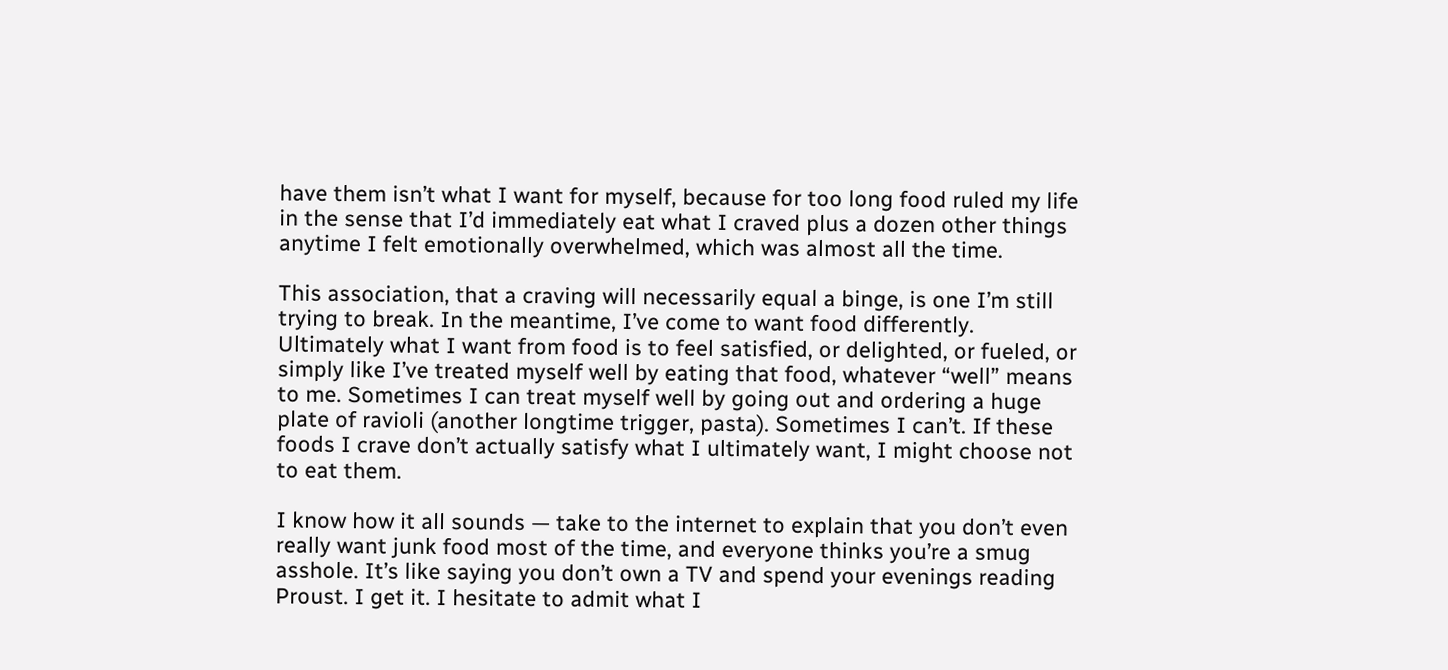have them isn’t what I want for myself, because for too long food ruled my life in the sense that I’d immediately eat what I craved plus a dozen other things anytime I felt emotionally overwhelmed, which was almost all the time.

This association, that a craving will necessarily equal a binge, is one I’m still trying to break. In the meantime, I’ve come to want food differently. Ultimately what I want from food is to feel satisfied, or delighted, or fueled, or simply like I’ve treated myself well by eating that food, whatever “well” means to me. Sometimes I can treat myself well by going out and ordering a huge plate of ravioli (another longtime trigger, pasta). Sometimes I can’t. If these foods I crave don’t actually satisfy what I ultimately want, I might choose not to eat them.

I know how it all sounds — take to the internet to explain that you don’t even really want junk food most of the time, and everyone thinks you’re a smug asshole. It’s like saying you don’t own a TV and spend your evenings reading Proust. I get it. I hesitate to admit what I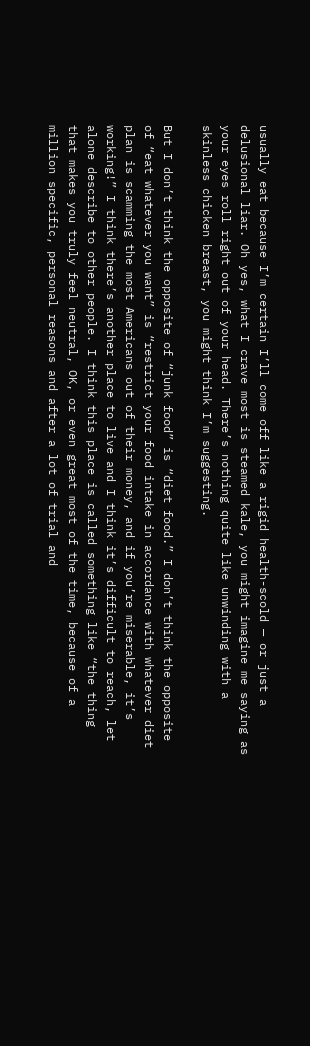usually eat because I’m certain I’ll come off like a rigid health-scold — or just a delusional liar. Oh yes, what I crave most is steamed kale, you might imagine me saying as your eyes roll right out of your head. There’s nothing quite like unwinding with a skinless chicken breast, you might think I’m suggesting.

But I don’t think the opposite of “junk food” is “diet food.” I don’t think the opposite of “eat whatever you want” is “restrict your food intake in accordance with whatever diet plan is scamming the most Americans out of their money, and if you’re miserable, it’s working!” I think there’s another place to live and I think it’s difficult to reach, let alone describe to other people. I think this place is called something like “the thing that makes you truly feel neutral, OK, or even great most of the time, because of a million specific, personal reasons and after a lot of trial and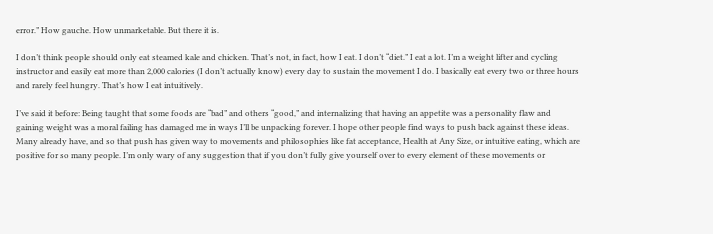error.” How gauche. How unmarketable. But there it is.

I don’t think people should only eat steamed kale and chicken. That’s not, in fact, how I eat. I don’t “diet.” I eat a lot. I’m a weight lifter and cycling instructor and easily eat more than 2,000 calories (I don’t actually know) every day to sustain the movement I do. I basically eat every two or three hours and rarely feel hungry. That’s how I eat intuitively.

I’ve said it before: Being taught that some foods are “bad” and others “good,” and internalizing that having an appetite was a personality flaw and gaining weight was a moral failing has damaged me in ways I’ll be unpacking forever. I hope other people find ways to push back against these ideas. Many already have, and so that push has given way to movements and philosophies like fat acceptance, Health at Any Size, or intuitive eating, which are positive for so many people. I’m only wary of any suggestion that if you don’t fully give yourself over to every element of these movements or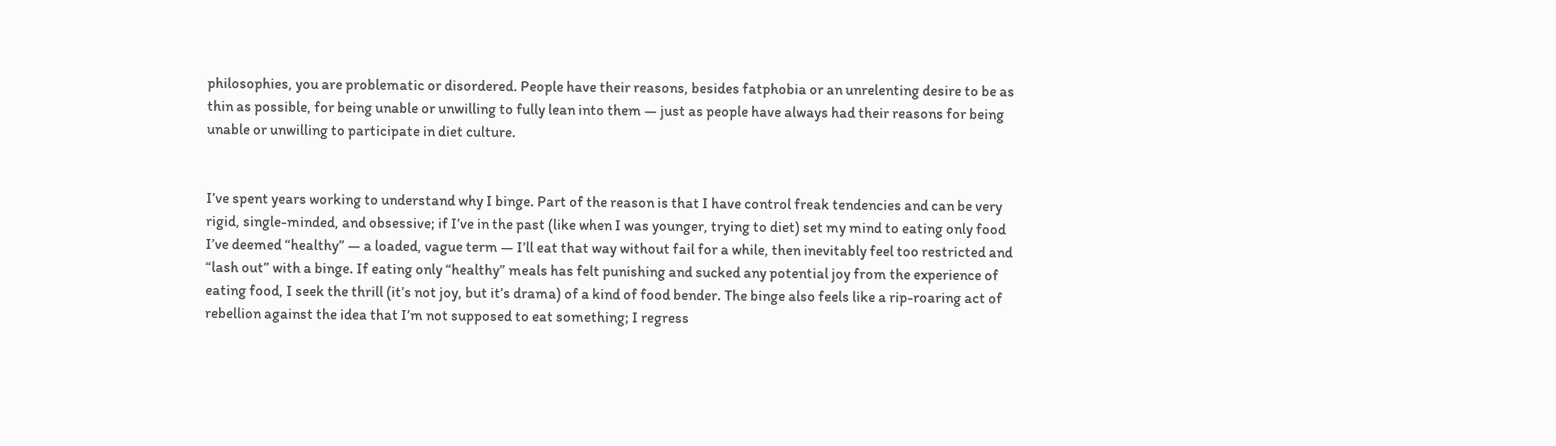philosophies, you are problematic or disordered. People have their reasons, besides fatphobia or an unrelenting desire to be as thin as possible, for being unable or unwilling to fully lean into them — just as people have always had their reasons for being unable or unwilling to participate in diet culture.


I’ve spent years working to understand why I binge. Part of the reason is that I have control freak tendencies and can be very rigid, single-minded, and obsessive; if I’ve in the past (like when I was younger, trying to diet) set my mind to eating only food I’ve deemed “healthy” — a loaded, vague term — I’ll eat that way without fail for a while, then inevitably feel too restricted and “lash out” with a binge. If eating only “healthy” meals has felt punishing and sucked any potential joy from the experience of eating food, I seek the thrill (it’s not joy, but it’s drama) of a kind of food bender. The binge also feels like a rip-roaring act of rebellion against the idea that I’m not supposed to eat something; I regress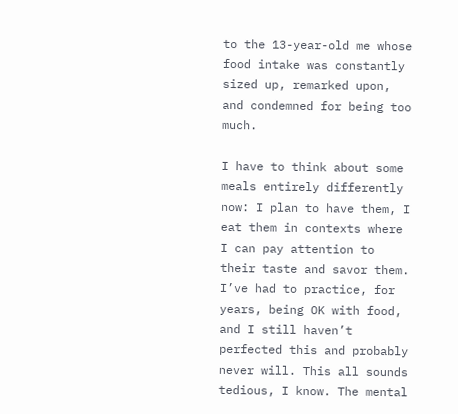to the 13-year-old me whose food intake was constantly sized up, remarked upon, and condemned for being too much.

I have to think about some meals entirely differently now: I plan to have them, I eat them in contexts where I can pay attention to their taste and savor them. I’ve had to practice, for years, being OK with food, and I still haven’t perfected this and probably never will. This all sounds tedious, I know. The mental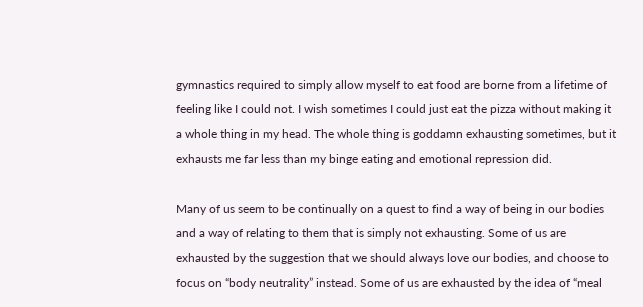gymnastics required to simply allow myself to eat food are borne from a lifetime of feeling like I could not. I wish sometimes I could just eat the pizza without making it a whole thing in my head. The whole thing is goddamn exhausting sometimes, but it exhausts me far less than my binge eating and emotional repression did.

Many of us seem to be continually on a quest to find a way of being in our bodies and a way of relating to them that is simply not exhausting. Some of us are exhausted by the suggestion that we should always love our bodies, and choose to focus on “body neutrality” instead. Some of us are exhausted by the idea of “meal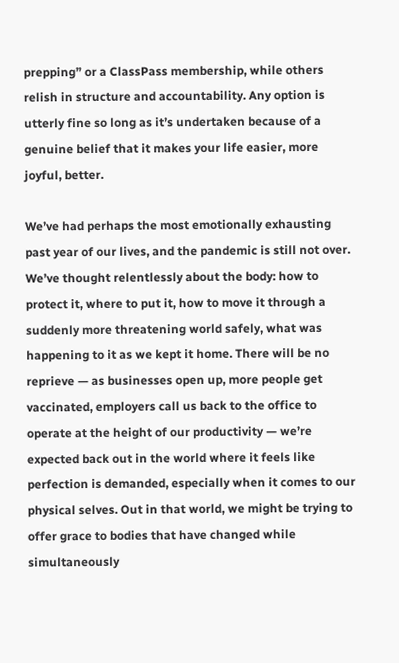prepping” or a ClassPass membership, while others relish in structure and accountability. Any option is utterly fine so long as it’s undertaken because of a genuine belief that it makes your life easier, more joyful, better.

We’ve had perhaps the most emotionally exhausting past year of our lives, and the pandemic is still not over. We’ve thought relentlessly about the body: how to protect it, where to put it, how to move it through a suddenly more threatening world safely, what was happening to it as we kept it home. There will be no reprieve — as businesses open up, more people get vaccinated, employers call us back to the office to operate at the height of our productivity — we’re expected back out in the world where it feels like perfection is demanded, especially when it comes to our physical selves. Out in that world, we might be trying to offer grace to bodies that have changed while simultaneously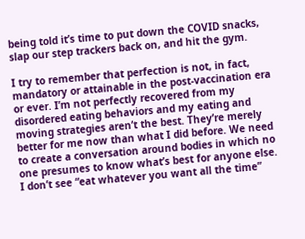being told it’s time to put down the COVID snacks, slap our step trackers back on, and hit the gym.

I try to remember that perfection is not, in fact, mandatory or attainable in the post-vaccination era or ever. I’m not perfectly recovered from my disordered eating behaviors and my eating and moving strategies aren’t the best. They’re merely better for me now than what I did before. We need to create a conversation around bodies in which no one presumes to know what’s best for anyone else. I don’t see “eat whatever you want all the time”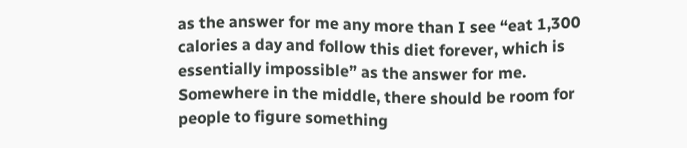as the answer for me any more than I see “eat 1,300 calories a day and follow this diet forever, which is essentially impossible” as the answer for me. Somewhere in the middle, there should be room for people to figure something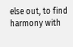else out, to find harmony with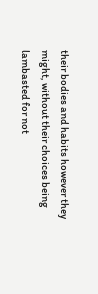their bodies and habits however they might, without their choices being lambasted for not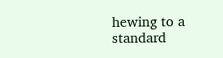hewing to a standard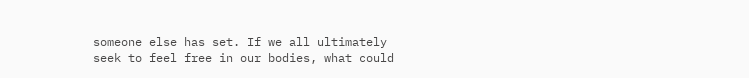someone else has set. If we all ultimately seek to feel free in our bodies, what could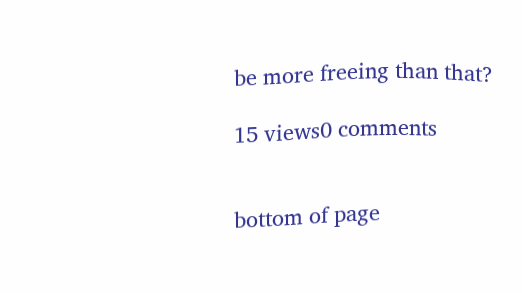be more freeing than that?

15 views0 comments


bottom of page